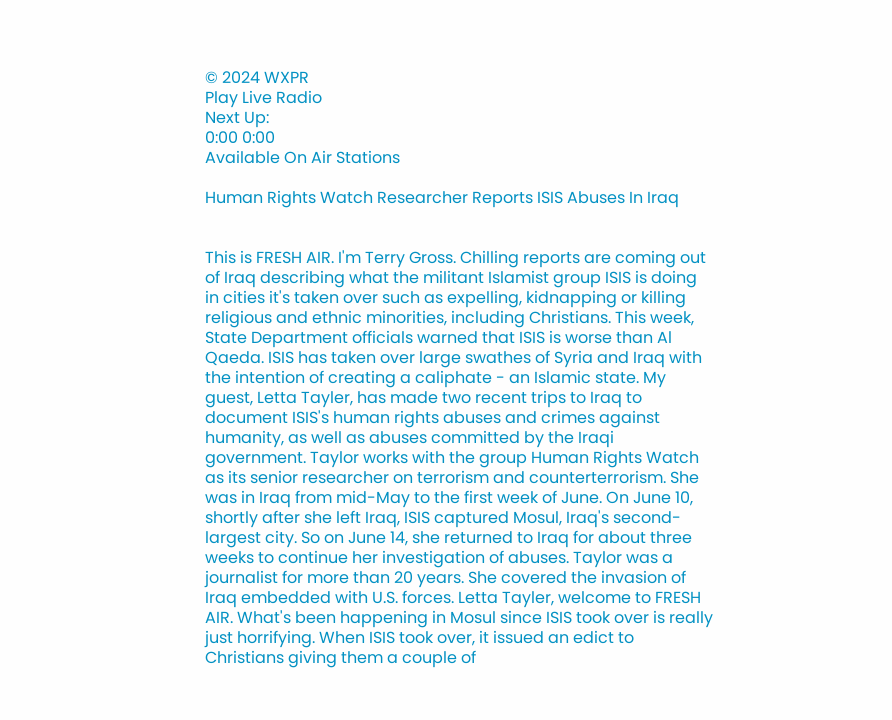© 2024 WXPR
Play Live Radio
Next Up:
0:00 0:00
Available On Air Stations

Human Rights Watch Researcher Reports ISIS Abuses In Iraq


This is FRESH AIR. I'm Terry Gross. Chilling reports are coming out of Iraq describing what the militant Islamist group ISIS is doing in cities it's taken over such as expelling, kidnapping or killing religious and ethnic minorities, including Christians. This week, State Department officials warned that ISIS is worse than Al Qaeda. ISIS has taken over large swathes of Syria and Iraq with the intention of creating a caliphate - an Islamic state. My guest, Letta Tayler, has made two recent trips to Iraq to document ISIS's human rights abuses and crimes against humanity, as well as abuses committed by the Iraqi government. Taylor works with the group Human Rights Watch as its senior researcher on terrorism and counterterrorism. She was in Iraq from mid-May to the first week of June. On June 10, shortly after she left Iraq, ISIS captured Mosul, Iraq's second-largest city. So on June 14, she returned to Iraq for about three weeks to continue her investigation of abuses. Taylor was a journalist for more than 20 years. She covered the invasion of Iraq embedded with U.S. forces. Letta Tayler, welcome to FRESH AIR. What's been happening in Mosul since ISIS took over is really just horrifying. When ISIS took over, it issued an edict to Christians giving them a couple of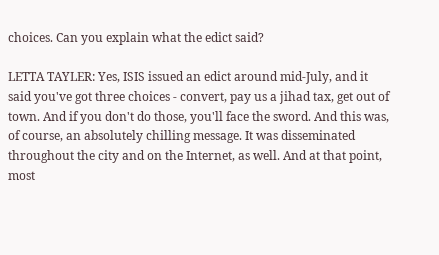choices. Can you explain what the edict said?

LETTA TAYLER: Yes, ISIS issued an edict around mid-July, and it said you've got three choices - convert, pay us a jihad tax, get out of town. And if you don't do those, you'll face the sword. And this was, of course, an absolutely chilling message. It was disseminated throughout the city and on the Internet, as well. And at that point, most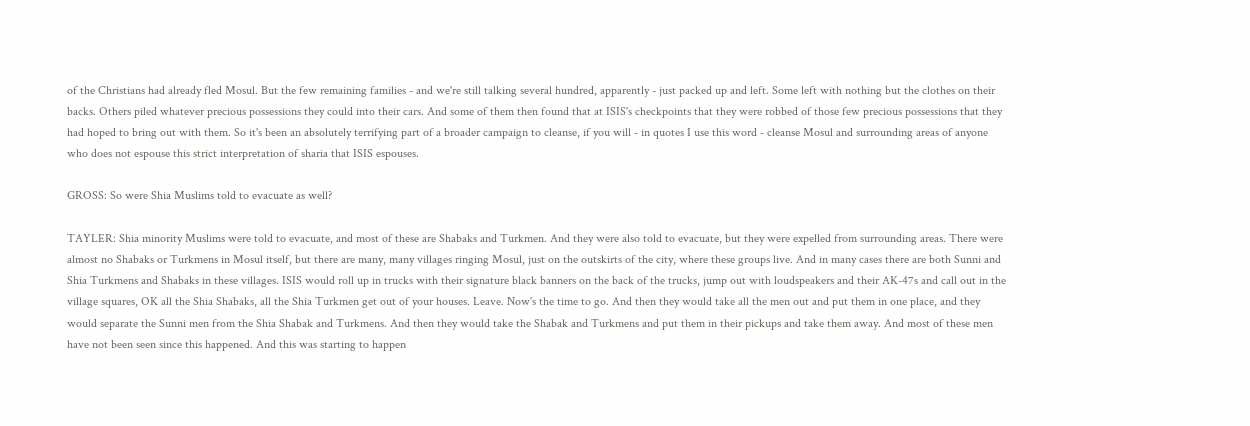of the Christians had already fled Mosul. But the few remaining families - and we're still talking several hundred, apparently - just packed up and left. Some left with nothing but the clothes on their backs. Others piled whatever precious possessions they could into their cars. And some of them then found that at ISIS's checkpoints that they were robbed of those few precious possessions that they had hoped to bring out with them. So it's been an absolutely terrifying part of a broader campaign to cleanse, if you will - in quotes I use this word - cleanse Mosul and surrounding areas of anyone who does not espouse this strict interpretation of sharia that ISIS espouses.

GROSS: So were Shia Muslims told to evacuate as well?

TAYLER: Shia minority Muslims were told to evacuate, and most of these are Shabaks and Turkmen. And they were also told to evacuate, but they were expelled from surrounding areas. There were almost no Shabaks or Turkmens in Mosul itself, but there are many, many villages ringing Mosul, just on the outskirts of the city, where these groups live. And in many cases there are both Sunni and Shia Turkmens and Shabaks in these villages. ISIS would roll up in trucks with their signature black banners on the back of the trucks, jump out with loudspeakers and their AK-47s and call out in the village squares, OK all the Shia Shabaks, all the Shia Turkmen get out of your houses. Leave. Now's the time to go. And then they would take all the men out and put them in one place, and they would separate the Sunni men from the Shia Shabak and Turkmens. And then they would take the Shabak and Turkmens and put them in their pickups and take them away. And most of these men have not been seen since this happened. And this was starting to happen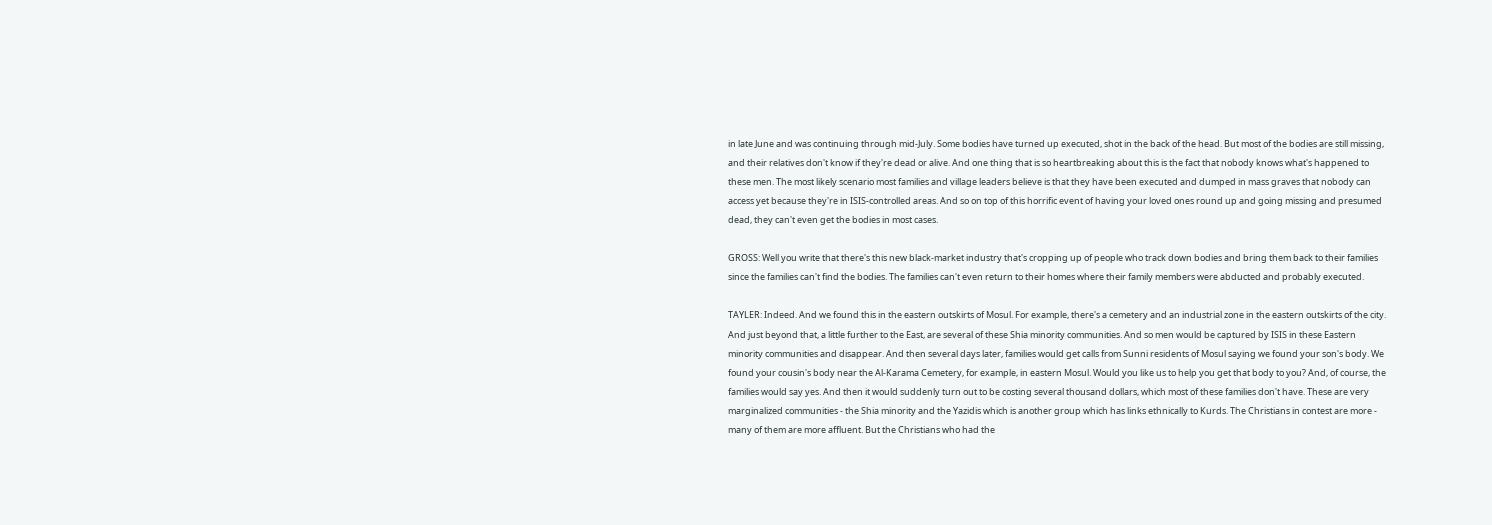in late June and was continuing through mid-July. Some bodies have turned up executed, shot in the back of the head. But most of the bodies are still missing, and their relatives don't know if they're dead or alive. And one thing that is so heartbreaking about this is the fact that nobody knows what's happened to these men. The most likely scenario most families and village leaders believe is that they have been executed and dumped in mass graves that nobody can access yet because they're in ISIS-controlled areas. And so on top of this horrific event of having your loved ones round up and going missing and presumed dead, they can't even get the bodies in most cases.

GROSS: Well you write that there's this new black-market industry that's cropping up of people who track down bodies and bring them back to their families since the families can't find the bodies. The families can't even return to their homes where their family members were abducted and probably executed.

TAYLER: Indeed. And we found this in the eastern outskirts of Mosul. For example, there's a cemetery and an industrial zone in the eastern outskirts of the city. And just beyond that, a little further to the East, are several of these Shia minority communities. And so men would be captured by ISIS in these Eastern minority communities and disappear. And then several days later, families would get calls from Sunni residents of Mosul saying we found your son's body. We found your cousin's body near the Al-Karama Cemetery, for example, in eastern Mosul. Would you like us to help you get that body to you? And, of course, the families would say yes. And then it would suddenly turn out to be costing several thousand dollars, which most of these families don't have. These are very marginalized communities - the Shia minority and the Yazidis which is another group which has links ethnically to Kurds. The Christians in contest are more - many of them are more affluent. But the Christians who had the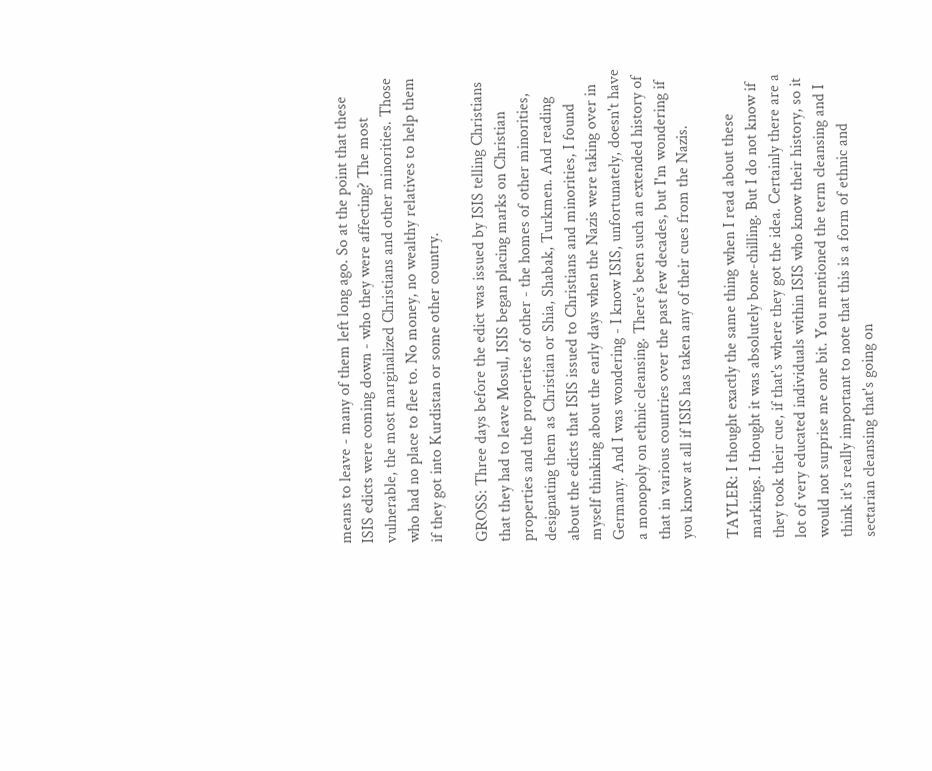means to leave - many of them left long ago. So at the point that these ISIS edicts were coming down - who they were affecting? The most vulnerable, the most marginalized Christians and other minorities. Those who had no place to flee to. No money, no wealthy relatives to help them if they got into Kurdistan or some other country.

GROSS: Three days before the edict was issued by ISIS telling Christians that they had to leave Mosul, ISIS began placing marks on Christian properties and the properties of other - the homes of other minorities, designating them as Christian or Shia, Shabak, Turkmen. And reading about the edicts that ISIS issued to Christians and minorities, I found myself thinking about the early days when the Nazis were taking over in Germany. And I was wondering - I know ISIS, unfortunately, doesn't have a monopoly on ethnic cleansing. There's been such an extended history of that in various countries over the past few decades, but I'm wondering if you know at all if ISIS has taken any of their cues from the Nazis.

TAYLER: I thought exactly the same thing when I read about these markings. I thought it was absolutely bone-chilling. But I do not know if they took their cue, if that's where they got the idea. Certainly there are a lot of very educated individuals within ISIS who know their history, so it would not surprise me one bit. You mentioned the term cleansing and I think it's really important to note that this is a form of ethnic and sectarian cleansing that's going on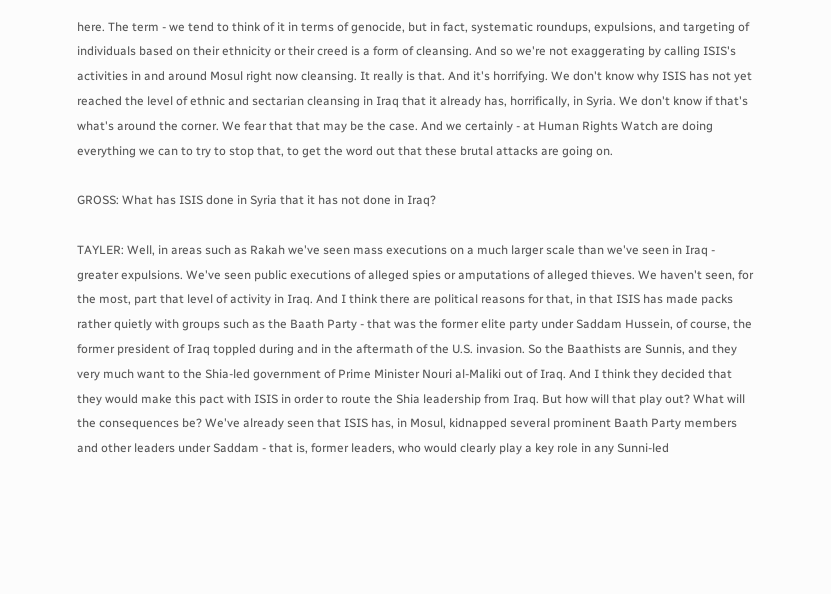here. The term - we tend to think of it in terms of genocide, but in fact, systematic roundups, expulsions, and targeting of individuals based on their ethnicity or their creed is a form of cleansing. And so we're not exaggerating by calling ISIS's activities in and around Mosul right now cleansing. It really is that. And it's horrifying. We don't know why ISIS has not yet reached the level of ethnic and sectarian cleansing in Iraq that it already has, horrifically, in Syria. We don't know if that's what's around the corner. We fear that that may be the case. And we certainly - at Human Rights Watch are doing everything we can to try to stop that, to get the word out that these brutal attacks are going on.

GROSS: What has ISIS done in Syria that it has not done in Iraq?

TAYLER: Well, in areas such as Rakah we've seen mass executions on a much larger scale than we've seen in Iraq - greater expulsions. We've seen public executions of alleged spies or amputations of alleged thieves. We haven't seen, for the most, part that level of activity in Iraq. And I think there are political reasons for that, in that ISIS has made packs rather quietly with groups such as the Baath Party - that was the former elite party under Saddam Hussein, of course, the former president of Iraq toppled during and in the aftermath of the U.S. invasion. So the Baathists are Sunnis, and they very much want to the Shia-led government of Prime Minister Nouri al-Maliki out of Iraq. And I think they decided that they would make this pact with ISIS in order to route the Shia leadership from Iraq. But how will that play out? What will the consequences be? We've already seen that ISIS has, in Mosul, kidnapped several prominent Baath Party members and other leaders under Saddam - that is, former leaders, who would clearly play a key role in any Sunni-led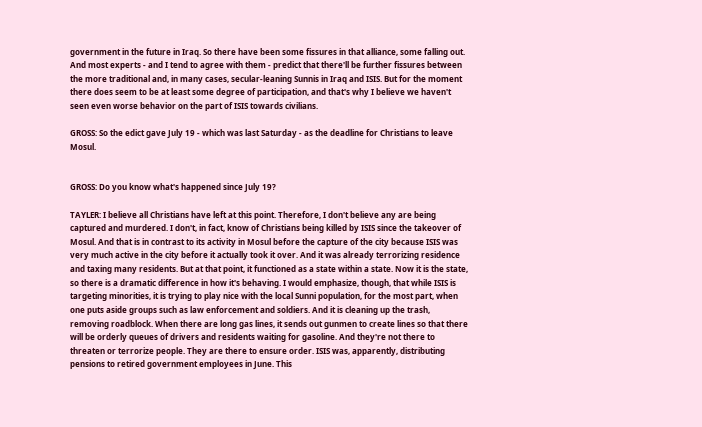government in the future in Iraq. So there have been some fissures in that alliance, some falling out. And most experts - and I tend to agree with them - predict that there'll be further fissures between the more traditional and, in many cases, secular-leaning Sunnis in Iraq and ISIS. But for the moment there does seem to be at least some degree of participation, and that's why I believe we haven't seen even worse behavior on the part of ISIS towards civilians.

GROSS: So the edict gave July 19 - which was last Saturday - as the deadline for Christians to leave Mosul.


GROSS: Do you know what's happened since July 19?

TAYLER: I believe all Christians have left at this point. Therefore, I don't believe any are being captured and murdered. I don't, in fact, know of Christians being killed by ISIS since the takeover of Mosul. And that is in contrast to its activity in Mosul before the capture of the city because ISIS was very much active in the city before it actually took it over. And it was already terrorizing residence and taxing many residents. But at that point, it functioned as a state within a state. Now it is the state, so there is a dramatic difference in how it's behaving. I would emphasize, though, that while ISIS is targeting minorities, it is trying to play nice with the local Sunni population, for the most part, when one puts aside groups such as law enforcement and soldiers. And it is cleaning up the trash, removing roadblock. When there are long gas lines, it sends out gunmen to create lines so that there will be orderly queues of drivers and residents waiting for gasoline. And they're not there to threaten or terrorize people. They are there to ensure order. ISIS was, apparently, distributing pensions to retired government employees in June. This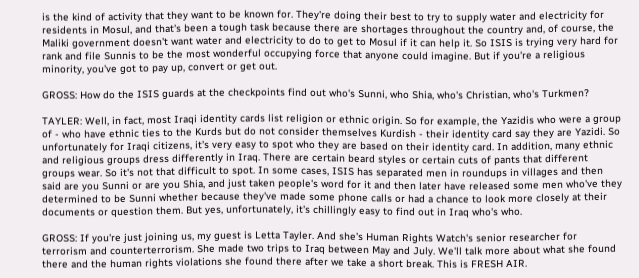is the kind of activity that they want to be known for. They're doing their best to try to supply water and electricity for residents in Mosul, and that's been a tough task because there are shortages throughout the country and, of course, the Maliki government doesn't want water and electricity to do to get to Mosul if it can help it. So ISIS is trying very hard for rank and file Sunnis to be the most wonderful occupying force that anyone could imagine. But if you're a religious minority, you've got to pay up, convert or get out.

GROSS: How do the ISIS guards at the checkpoints find out who's Sunni, who Shia, who's Christian, who's Turkmen?

TAYLER: Well, in fact, most Iraqi identity cards list religion or ethnic origin. So for example, the Yazidis who were a group of - who have ethnic ties to the Kurds but do not consider themselves Kurdish - their identity card say they are Yazidi. So unfortunately for Iraqi citizens, it's very easy to spot who they are based on their identity card. In addition, many ethnic and religious groups dress differently in Iraq. There are certain beard styles or certain cuts of pants that different groups wear. So it's not that difficult to spot. In some cases, ISIS has separated men in roundups in villages and then said are you Sunni or are you Shia, and just taken people's word for it and then later have released some men who've they determined to be Sunni whether because they've made some phone calls or had a chance to look more closely at their documents or question them. But yes, unfortunately, it's chillingly easy to find out in Iraq who's who.

GROSS: If you're just joining us, my guest is Letta Tayler. And she's Human Rights Watch's senior researcher for terrorism and counterterrorism. She made two trips to Iraq between May and July. We'll talk more about what she found there and the human rights violations she found there after we take a short break. This is FRESH AIR.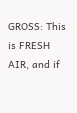GROSS: This is FRESH AIR, and if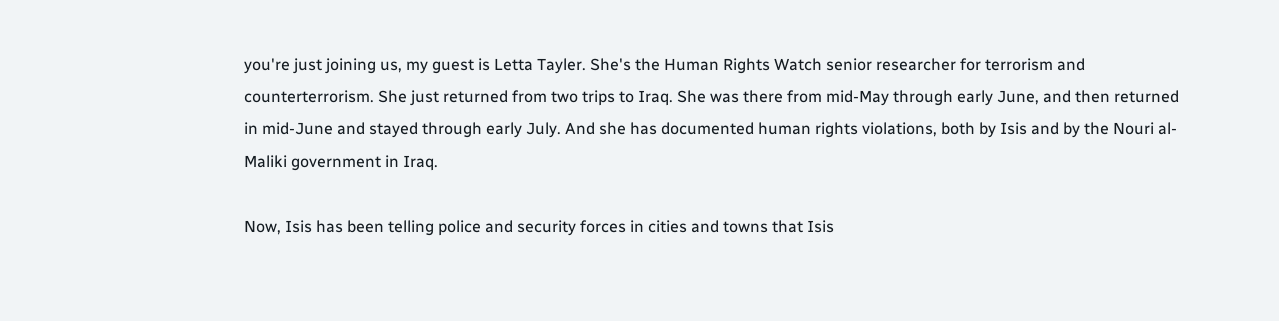you're just joining us, my guest is Letta Tayler. She's the Human Rights Watch senior researcher for terrorism and counterterrorism. She just returned from two trips to Iraq. She was there from mid-May through early June, and then returned in mid-June and stayed through early July. And she has documented human rights violations, both by Isis and by the Nouri al-Maliki government in Iraq.

Now, Isis has been telling police and security forces in cities and towns that Isis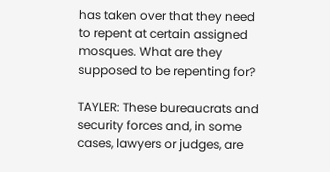has taken over that they need to repent at certain assigned mosques. What are they supposed to be repenting for?

TAYLER: These bureaucrats and security forces and, in some cases, lawyers or judges, are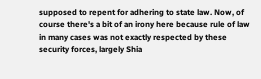supposed to repent for adhering to state law. Now, of course there's a bit of an irony here because rule of law in many cases was not exactly respected by these security forces, largely Shia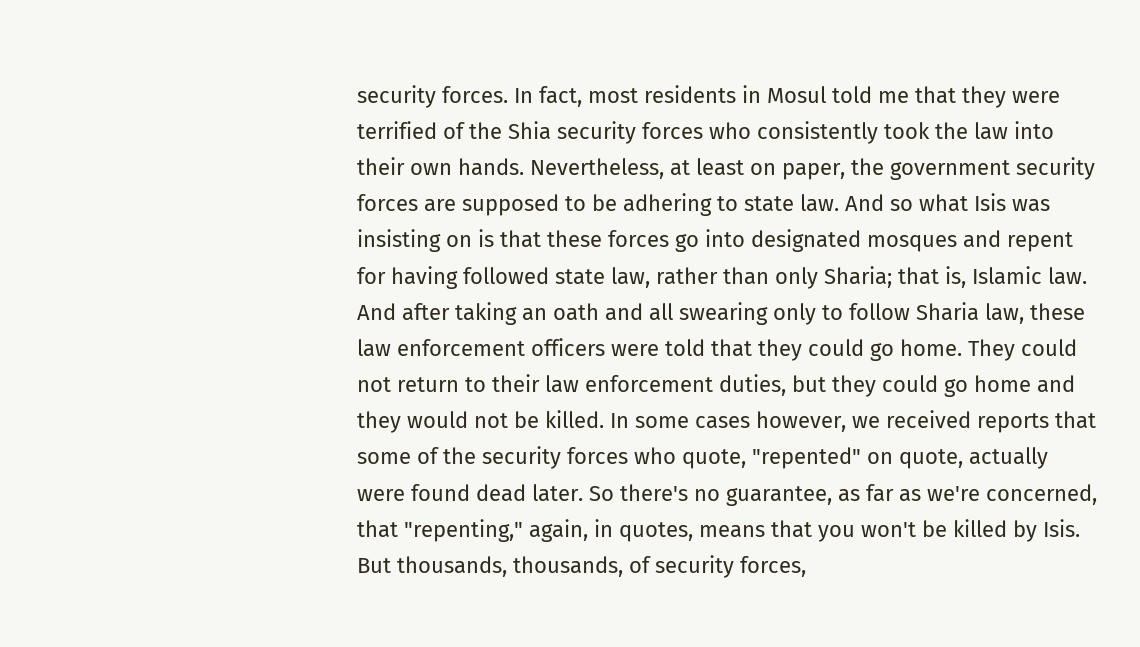security forces. In fact, most residents in Mosul told me that they were terrified of the Shia security forces who consistently took the law into their own hands. Nevertheless, at least on paper, the government security forces are supposed to be adhering to state law. And so what Isis was insisting on is that these forces go into designated mosques and repent for having followed state law, rather than only Sharia; that is, Islamic law. And after taking an oath and all swearing only to follow Sharia law, these law enforcement officers were told that they could go home. They could not return to their law enforcement duties, but they could go home and they would not be killed. In some cases however, we received reports that some of the security forces who quote, "repented" on quote, actually were found dead later. So there's no guarantee, as far as we're concerned, that "repenting," again, in quotes, means that you won't be killed by Isis. But thousands, thousands, of security forces,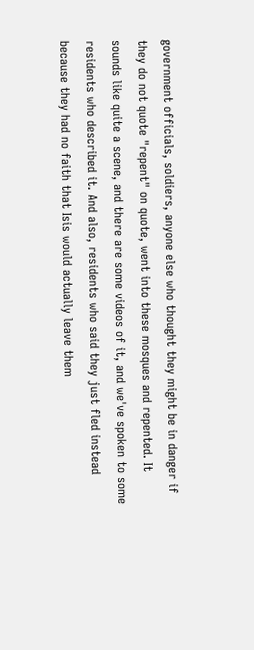government officials, soldiers, anyone else who thought they might be in danger if they do not quote "repent" on quote, went into these mosques and repented. It sounds like quite a scene, and there are some videos of it, and we've spoken to some residents who described it. And also, residents who said they just fled instead because they had no faith that Isis would actually leave them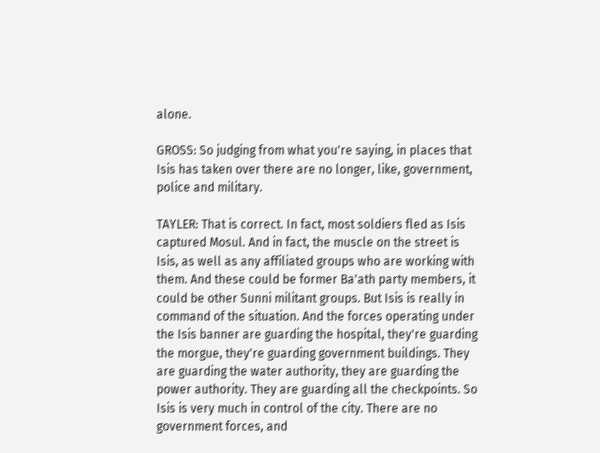alone.

GROSS: So judging from what you're saying, in places that Isis has taken over there are no longer, like, government, police and military.

TAYLER: That is correct. In fact, most soldiers fled as Isis captured Mosul. And in fact, the muscle on the street is Isis, as well as any affiliated groups who are working with them. And these could be former Ba'ath party members, it could be other Sunni militant groups. But Isis is really in command of the situation. And the forces operating under the Isis banner are guarding the hospital, they're guarding the morgue, they're guarding government buildings. They are guarding the water authority, they are guarding the power authority. They are guarding all the checkpoints. So Isis is very much in control of the city. There are no government forces, and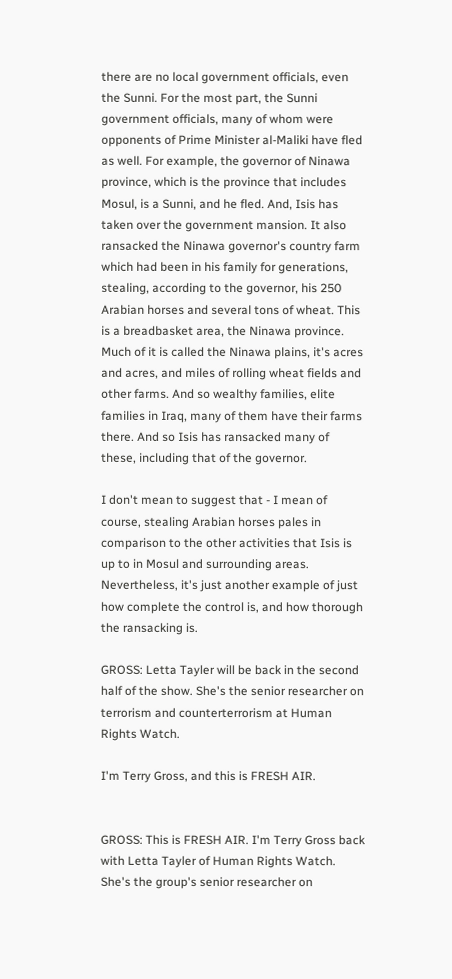there are no local government officials, even the Sunni. For the most part, the Sunni government officials, many of whom were opponents of Prime Minister al-Maliki have fled as well. For example, the governor of Ninawa province, which is the province that includes Mosul, is a Sunni, and he fled. And, Isis has taken over the government mansion. It also ransacked the Ninawa governor's country farm which had been in his family for generations, stealing, according to the governor, his 250 Arabian horses and several tons of wheat. This is a breadbasket area, the Ninawa province. Much of it is called the Ninawa plains, it's acres and acres, and miles of rolling wheat fields and other farms. And so wealthy families, elite families in Iraq, many of them have their farms there. And so Isis has ransacked many of these, including that of the governor.

I don't mean to suggest that - I mean of course, stealing Arabian horses pales in comparison to the other activities that Isis is up to in Mosul and surrounding areas. Nevertheless, it's just another example of just how complete the control is, and how thorough the ransacking is.

GROSS: Letta Tayler will be back in the second half of the show. She's the senior researcher on terrorism and counterterrorism at Human Rights Watch.

I'm Terry Gross, and this is FRESH AIR.


GROSS: This is FRESH AIR. I'm Terry Gross back with Letta Tayler of Human Rights Watch. She's the group's senior researcher on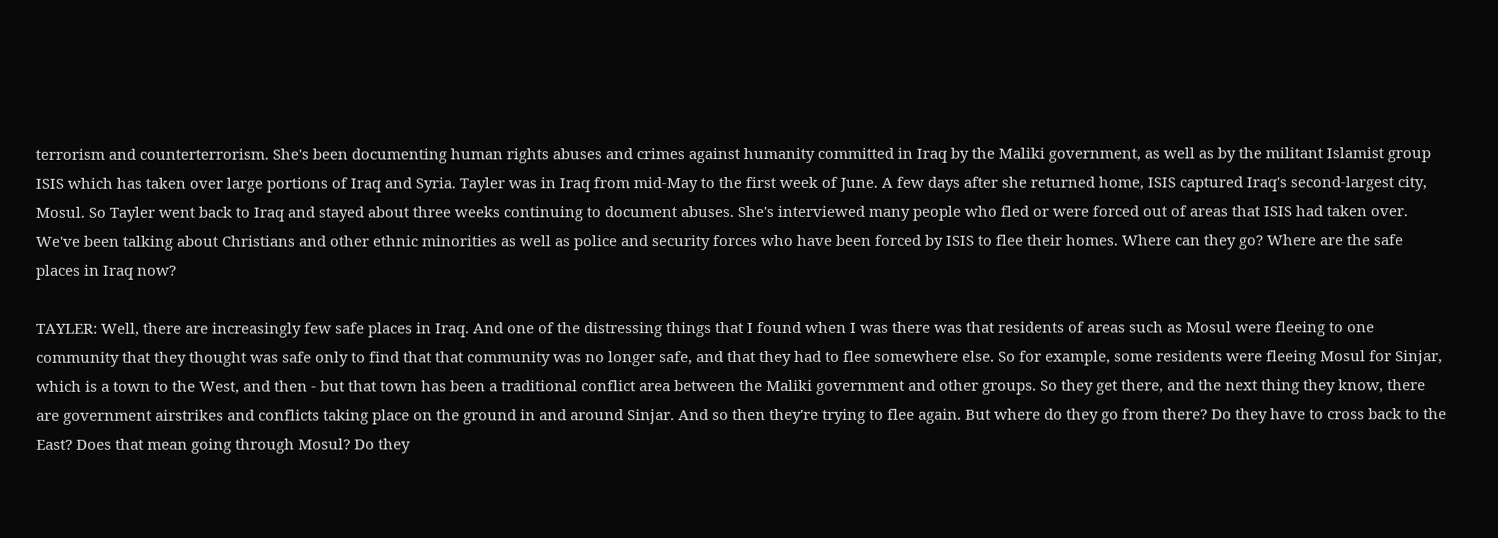terrorism and counterterrorism. She's been documenting human rights abuses and crimes against humanity committed in Iraq by the Maliki government, as well as by the militant Islamist group ISIS which has taken over large portions of Iraq and Syria. Tayler was in Iraq from mid-May to the first week of June. A few days after she returned home, ISIS captured Iraq's second-largest city, Mosul. So Tayler went back to Iraq and stayed about three weeks continuing to document abuses. She's interviewed many people who fled or were forced out of areas that ISIS had taken over. We've been talking about Christians and other ethnic minorities as well as police and security forces who have been forced by ISIS to flee their homes. Where can they go? Where are the safe places in Iraq now?

TAYLER: Well, there are increasingly few safe places in Iraq. And one of the distressing things that I found when I was there was that residents of areas such as Mosul were fleeing to one community that they thought was safe only to find that that community was no longer safe, and that they had to flee somewhere else. So for example, some residents were fleeing Mosul for Sinjar, which is a town to the West, and then - but that town has been a traditional conflict area between the Maliki government and other groups. So they get there, and the next thing they know, there are government airstrikes and conflicts taking place on the ground in and around Sinjar. And so then they're trying to flee again. But where do they go from there? Do they have to cross back to the East? Does that mean going through Mosul? Do they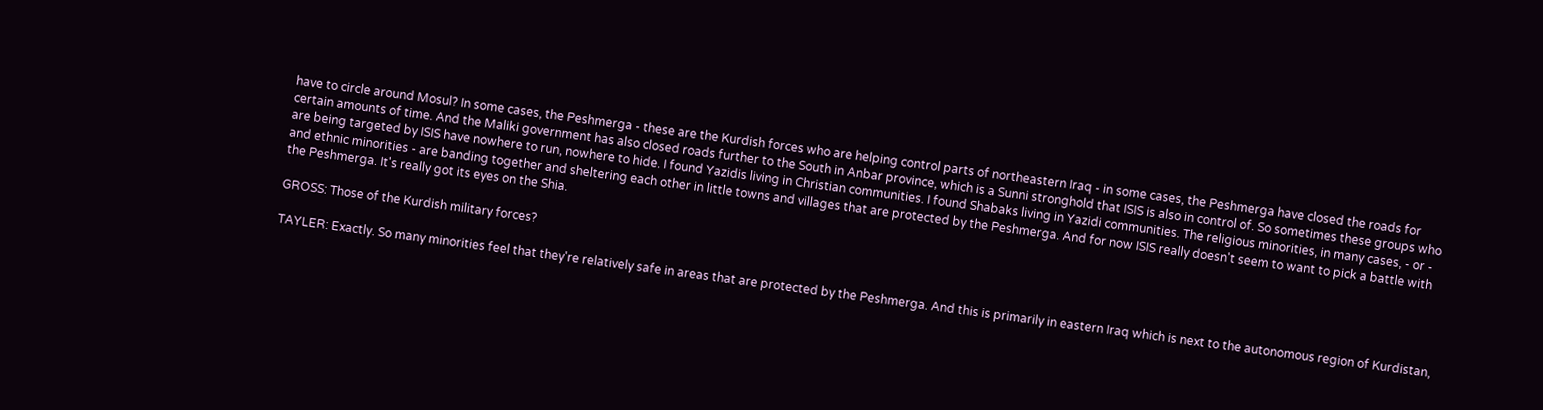have to circle around Mosul? In some cases, the Peshmerga - these are the Kurdish forces who are helping control parts of northeastern Iraq - in some cases, the Peshmerga have closed the roads for certain amounts of time. And the Maliki government has also closed roads further to the South in Anbar province, which is a Sunni stronghold that ISIS is also in control of. So sometimes these groups who are being targeted by ISIS have nowhere to run, nowhere to hide. I found Yazidis living in Christian communities. I found Shabaks living in Yazidi communities. The religious minorities, in many cases, - or - and ethnic minorities - are banding together and sheltering each other in little towns and villages that are protected by the Peshmerga. And for now ISIS really doesn't seem to want to pick a battle with the Peshmerga. It's really got its eyes on the Shia.

GROSS: Those of the Kurdish military forces?

TAYLER: Exactly. So many minorities feel that they're relatively safe in areas that are protected by the Peshmerga. And this is primarily in eastern Iraq which is next to the autonomous region of Kurdistan,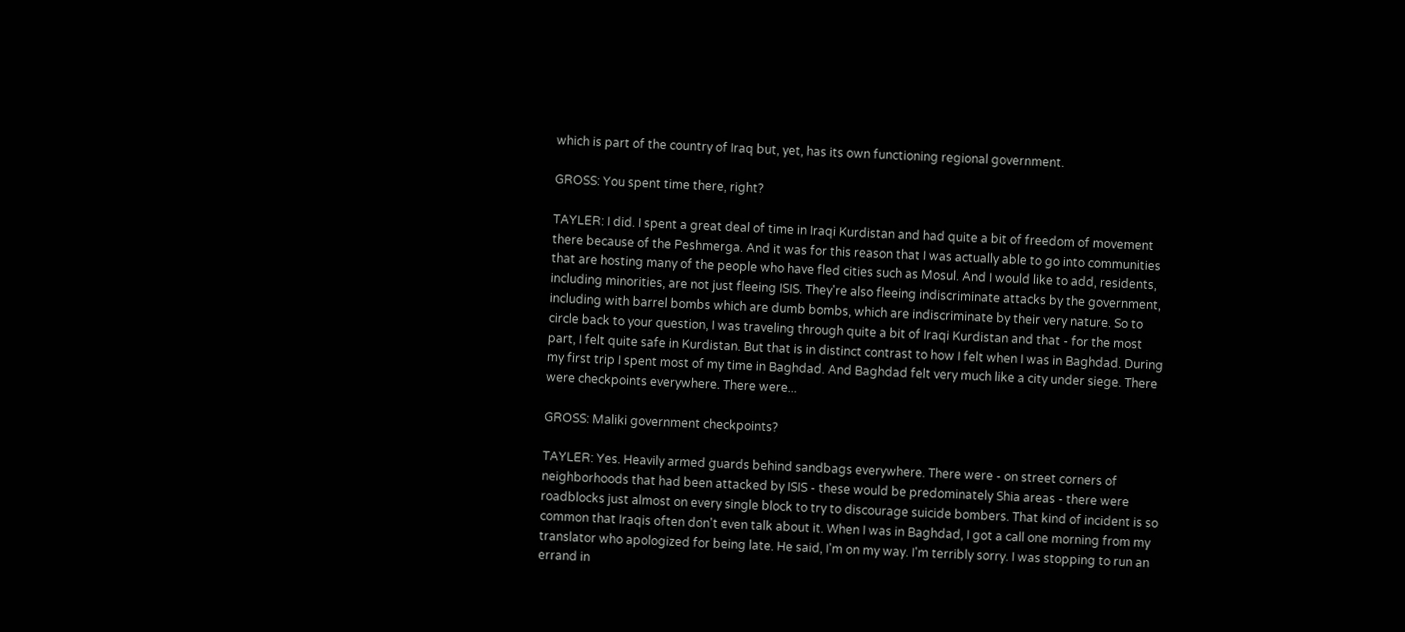which is part of the country of Iraq but, yet, has its own functioning regional government.

GROSS: You spent time there, right?

TAYLER: I did. I spent a great deal of time in Iraqi Kurdistan and had quite a bit of freedom of movement there because of the Peshmerga. And it was for this reason that I was actually able to go into communities that are hosting many of the people who have fled cities such as Mosul. And I would like to add, residents, including minorities, are not just fleeing ISIS. They're also fleeing indiscriminate attacks by the government, including with barrel bombs which are dumb bombs, which are indiscriminate by their very nature. So to circle back to your question, I was traveling through quite a bit of Iraqi Kurdistan and that - for the most part, I felt quite safe in Kurdistan. But that is in distinct contrast to how I felt when I was in Baghdad. During my first trip I spent most of my time in Baghdad. And Baghdad felt very much like a city under siege. There were checkpoints everywhere. There were...

GROSS: Maliki government checkpoints?

TAYLER: Yes. Heavily armed guards behind sandbags everywhere. There were - on street corners of neighborhoods that had been attacked by ISIS - these would be predominately Shia areas - there were roadblocks just almost on every single block to try to discourage suicide bombers. That kind of incident is so common that Iraqis often don't even talk about it. When I was in Baghdad, I got a call one morning from my translator who apologized for being late. He said, I'm on my way. I'm terribly sorry. I was stopping to run an errand in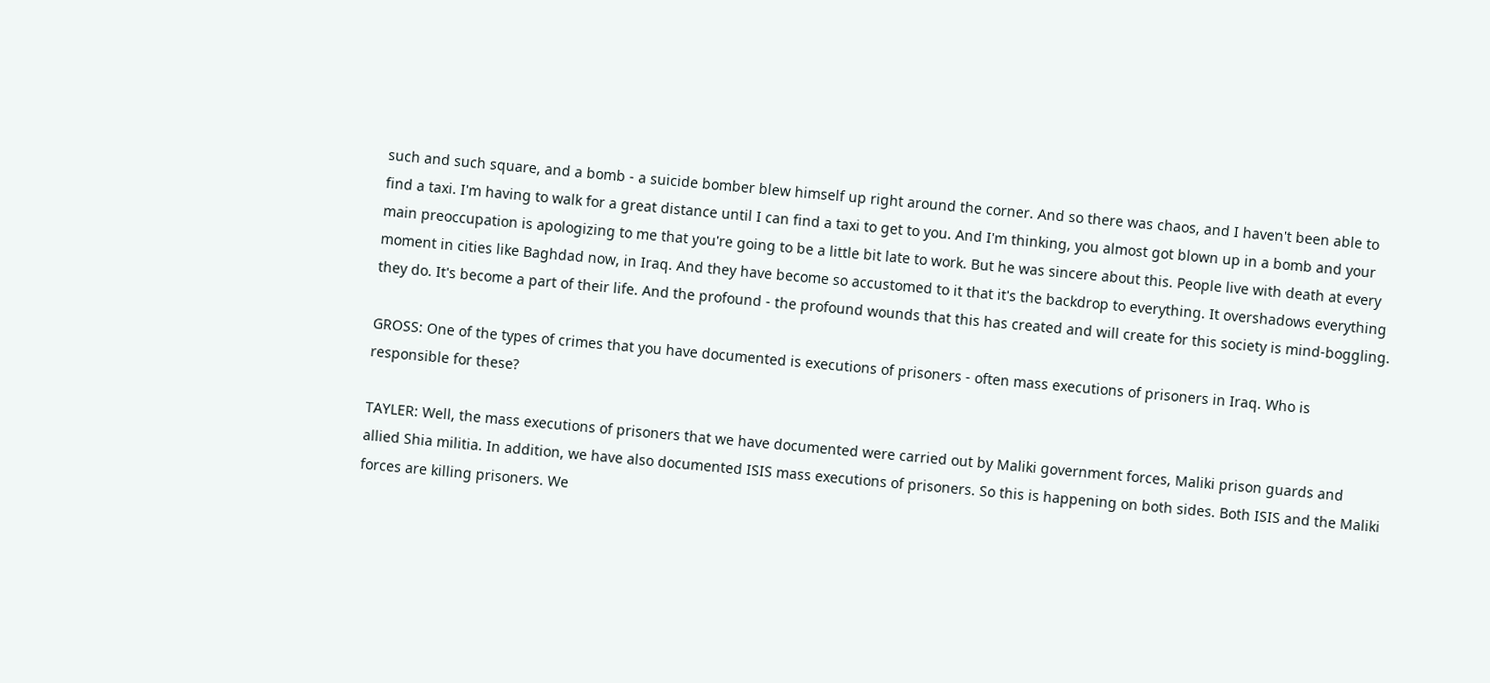such and such square, and a bomb - a suicide bomber blew himself up right around the corner. And so there was chaos, and I haven't been able to find a taxi. I'm having to walk for a great distance until I can find a taxi to get to you. And I'm thinking, you almost got blown up in a bomb and your main preoccupation is apologizing to me that you're going to be a little bit late to work. But he was sincere about this. People live with death at every moment in cities like Baghdad now, in Iraq. And they have become so accustomed to it that it's the backdrop to everything. It overshadows everything they do. It's become a part of their life. And the profound - the profound wounds that this has created and will create for this society is mind-boggling.

GROSS: One of the types of crimes that you have documented is executions of prisoners - often mass executions of prisoners in Iraq. Who is responsible for these?

TAYLER: Well, the mass executions of prisoners that we have documented were carried out by Maliki government forces, Maliki prison guards and allied Shia militia. In addition, we have also documented ISIS mass executions of prisoners. So this is happening on both sides. Both ISIS and the Maliki forces are killing prisoners. We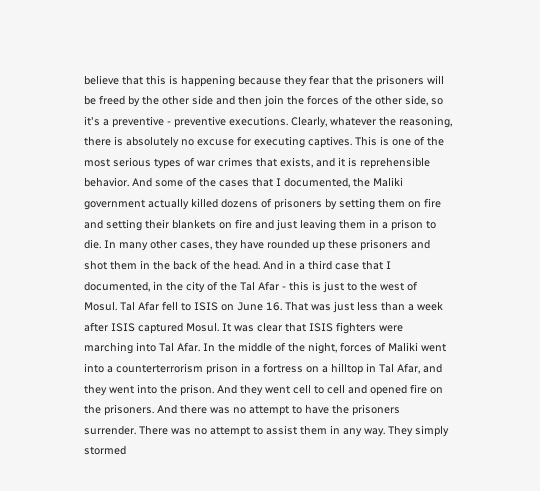believe that this is happening because they fear that the prisoners will be freed by the other side and then join the forces of the other side, so it's a preventive - preventive executions. Clearly, whatever the reasoning, there is absolutely no excuse for executing captives. This is one of the most serious types of war crimes that exists, and it is reprehensible behavior. And some of the cases that I documented, the Maliki government actually killed dozens of prisoners by setting them on fire and setting their blankets on fire and just leaving them in a prison to die. In many other cases, they have rounded up these prisoners and shot them in the back of the head. And in a third case that I documented, in the city of the Tal Afar - this is just to the west of Mosul. Tal Afar fell to ISIS on June 16. That was just less than a week after ISIS captured Mosul. It was clear that ISIS fighters were marching into Tal Afar. In the middle of the night, forces of Maliki went into a counterterrorism prison in a fortress on a hilltop in Tal Afar, and they went into the prison. And they went cell to cell and opened fire on the prisoners. And there was no attempt to have the prisoners surrender. There was no attempt to assist them in any way. They simply stormed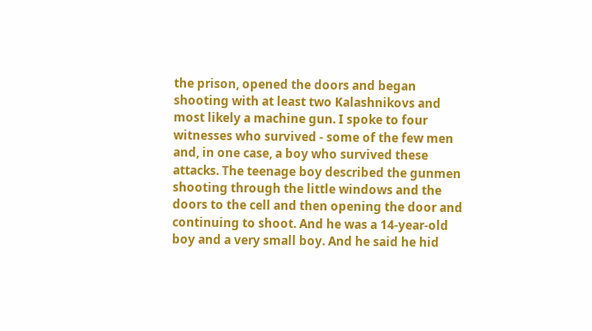the prison, opened the doors and began shooting with at least two Kalashnikovs and most likely a machine gun. I spoke to four witnesses who survived - some of the few men and, in one case, a boy who survived these attacks. The teenage boy described the gunmen shooting through the little windows and the doors to the cell and then opening the door and continuing to shoot. And he was a 14-year-old boy and a very small boy. And he said he hid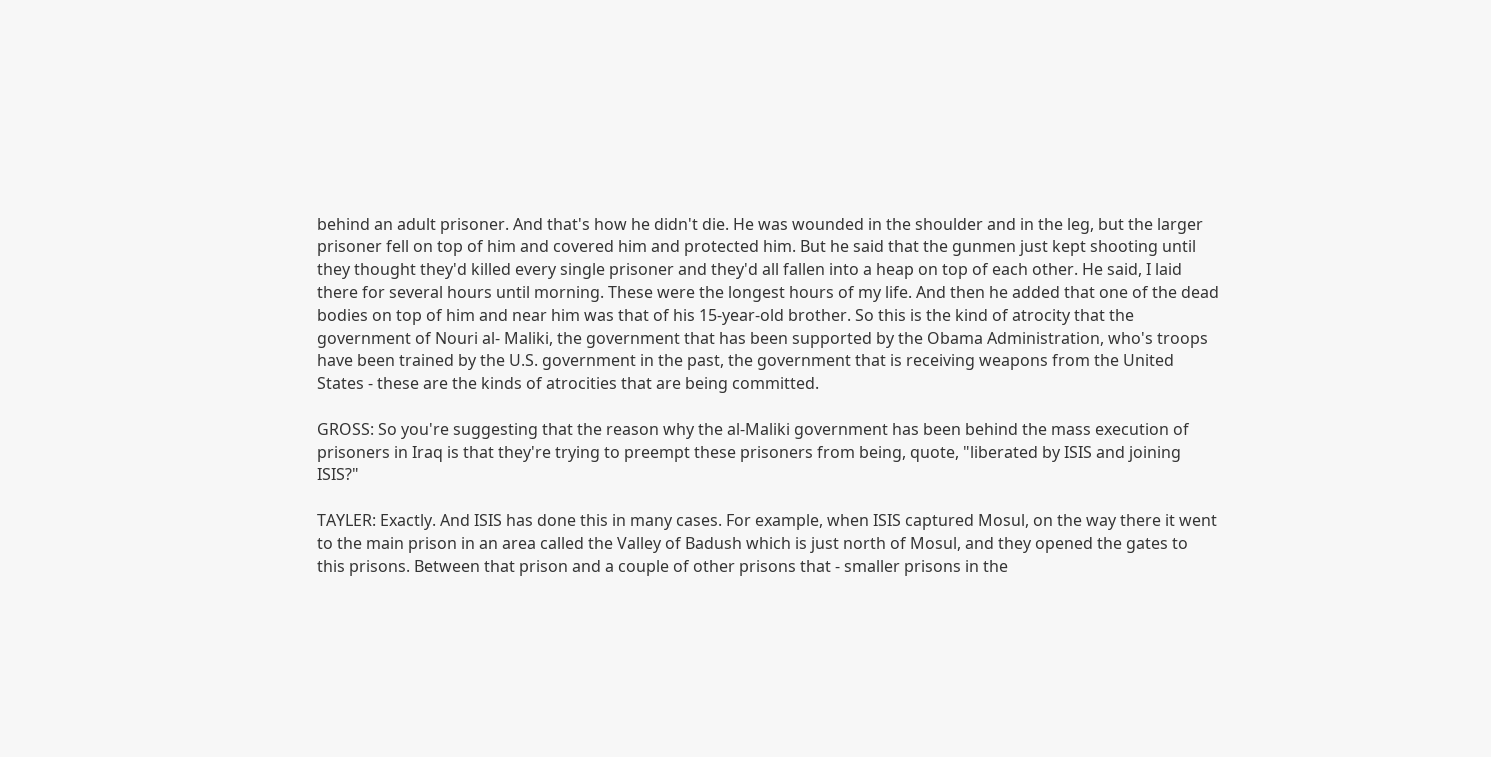behind an adult prisoner. And that's how he didn't die. He was wounded in the shoulder and in the leg, but the larger prisoner fell on top of him and covered him and protected him. But he said that the gunmen just kept shooting until they thought they'd killed every single prisoner and they'd all fallen into a heap on top of each other. He said, I laid there for several hours until morning. These were the longest hours of my life. And then he added that one of the dead bodies on top of him and near him was that of his 15-year-old brother. So this is the kind of atrocity that the government of Nouri al- Maliki, the government that has been supported by the Obama Administration, who's troops have been trained by the U.S. government in the past, the government that is receiving weapons from the United States - these are the kinds of atrocities that are being committed.

GROSS: So you're suggesting that the reason why the al-Maliki government has been behind the mass execution of prisoners in Iraq is that they're trying to preempt these prisoners from being, quote, "liberated by ISIS and joining ISIS?"

TAYLER: Exactly. And ISIS has done this in many cases. For example, when ISIS captured Mosul, on the way there it went to the main prison in an area called the Valley of Badush which is just north of Mosul, and they opened the gates to this prisons. Between that prison and a couple of other prisons that - smaller prisons in the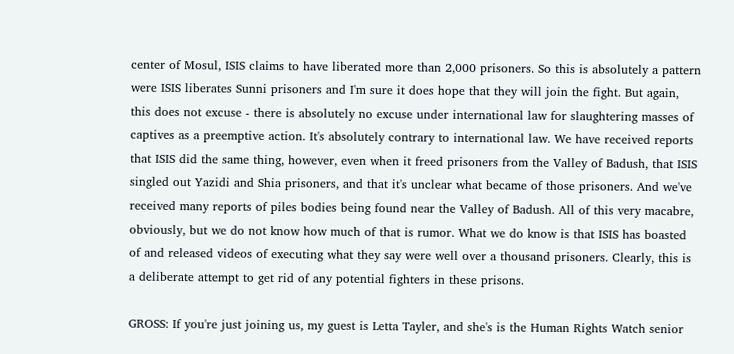center of Mosul, ISIS claims to have liberated more than 2,000 prisoners. So this is absolutely a pattern were ISIS liberates Sunni prisoners and I'm sure it does hope that they will join the fight. But again, this does not excuse - there is absolutely no excuse under international law for slaughtering masses of captives as a preemptive action. It's absolutely contrary to international law. We have received reports that ISIS did the same thing, however, even when it freed prisoners from the Valley of Badush, that ISIS singled out Yazidi and Shia prisoners, and that it's unclear what became of those prisoners. And we've received many reports of piles bodies being found near the Valley of Badush. All of this very macabre, obviously, but we do not know how much of that is rumor. What we do know is that ISIS has boasted of and released videos of executing what they say were well over a thousand prisoners. Clearly, this is a deliberate attempt to get rid of any potential fighters in these prisons.

GROSS: If you're just joining us, my guest is Letta Tayler, and she's is the Human Rights Watch senior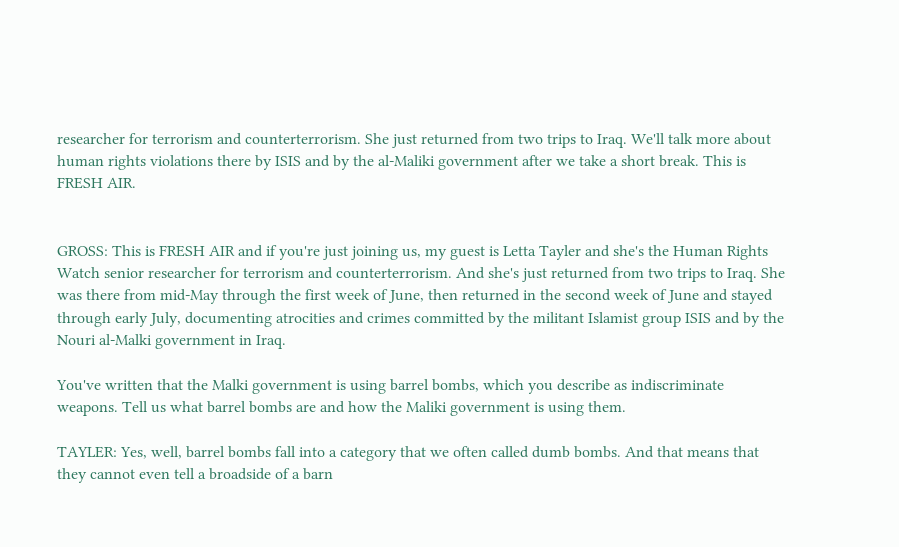researcher for terrorism and counterterrorism. She just returned from two trips to Iraq. We'll talk more about human rights violations there by ISIS and by the al-Maliki government after we take a short break. This is FRESH AIR.


GROSS: This is FRESH AIR and if you're just joining us, my guest is Letta Tayler and she's the Human Rights Watch senior researcher for terrorism and counterterrorism. And she's just returned from two trips to Iraq. She was there from mid-May through the first week of June, then returned in the second week of June and stayed through early July, documenting atrocities and crimes committed by the militant Islamist group ISIS and by the Nouri al-Malki government in Iraq.

You've written that the Malki government is using barrel bombs, which you describe as indiscriminate weapons. Tell us what barrel bombs are and how the Maliki government is using them.

TAYLER: Yes, well, barrel bombs fall into a category that we often called dumb bombs. And that means that they cannot even tell a broadside of a barn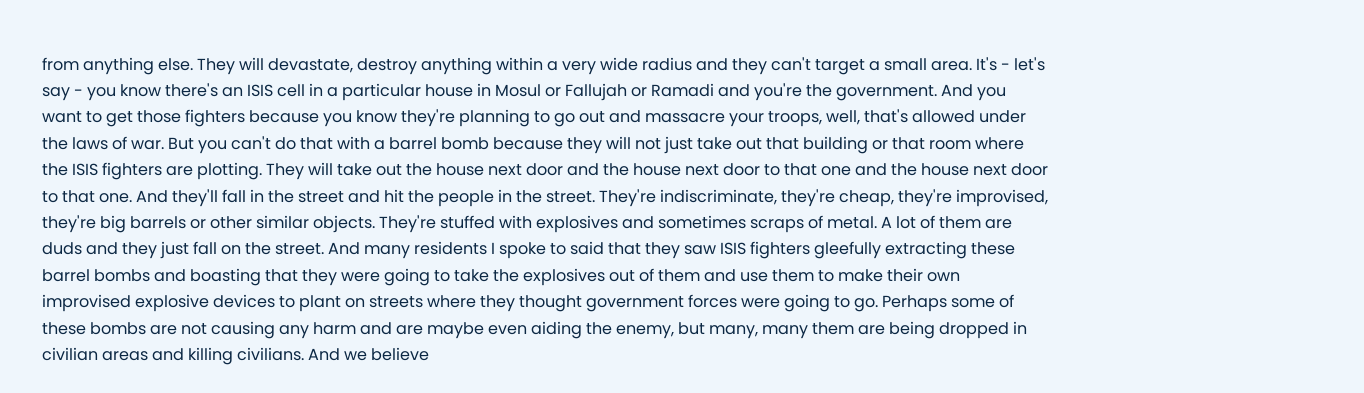from anything else. They will devastate, destroy anything within a very wide radius and they can't target a small area. It's - let's say - you know there's an ISIS cell in a particular house in Mosul or Fallujah or Ramadi and you're the government. And you want to get those fighters because you know they're planning to go out and massacre your troops, well, that's allowed under the laws of war. But you can't do that with a barrel bomb because they will not just take out that building or that room where the ISIS fighters are plotting. They will take out the house next door and the house next door to that one and the house next door to that one. And they'll fall in the street and hit the people in the street. They're indiscriminate, they're cheap, they're improvised, they're big barrels or other similar objects. They're stuffed with explosives and sometimes scraps of metal. A lot of them are duds and they just fall on the street. And many residents I spoke to said that they saw ISIS fighters gleefully extracting these barrel bombs and boasting that they were going to take the explosives out of them and use them to make their own improvised explosive devices to plant on streets where they thought government forces were going to go. Perhaps some of these bombs are not causing any harm and are maybe even aiding the enemy, but many, many them are being dropped in civilian areas and killing civilians. And we believe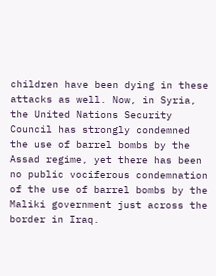children have been dying in these attacks as well. Now, in Syria, the United Nations Security Council has strongly condemned the use of barrel bombs by the Assad regime, yet there has been no public vociferous condemnation of the use of barrel bombs by the Maliki government just across the border in Iraq.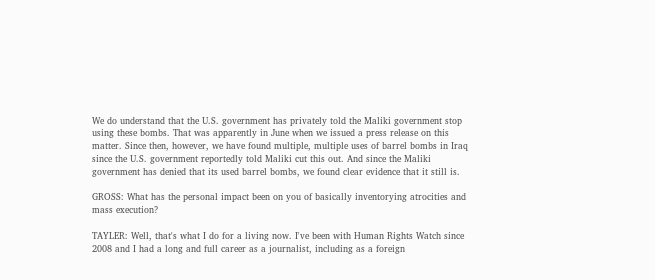We do understand that the U.S. government has privately told the Maliki government stop using these bombs. That was apparently in June when we issued a press release on this matter. Since then, however, we have found multiple, multiple uses of barrel bombs in Iraq since the U.S. government reportedly told Maliki cut this out. And since the Maliki government has denied that its used barrel bombs, we found clear evidence that it still is.

GROSS: What has the personal impact been on you of basically inventorying atrocities and mass execution?

TAYLER: Well, that's what I do for a living now. I've been with Human Rights Watch since 2008 and I had a long and full career as a journalist, including as a foreign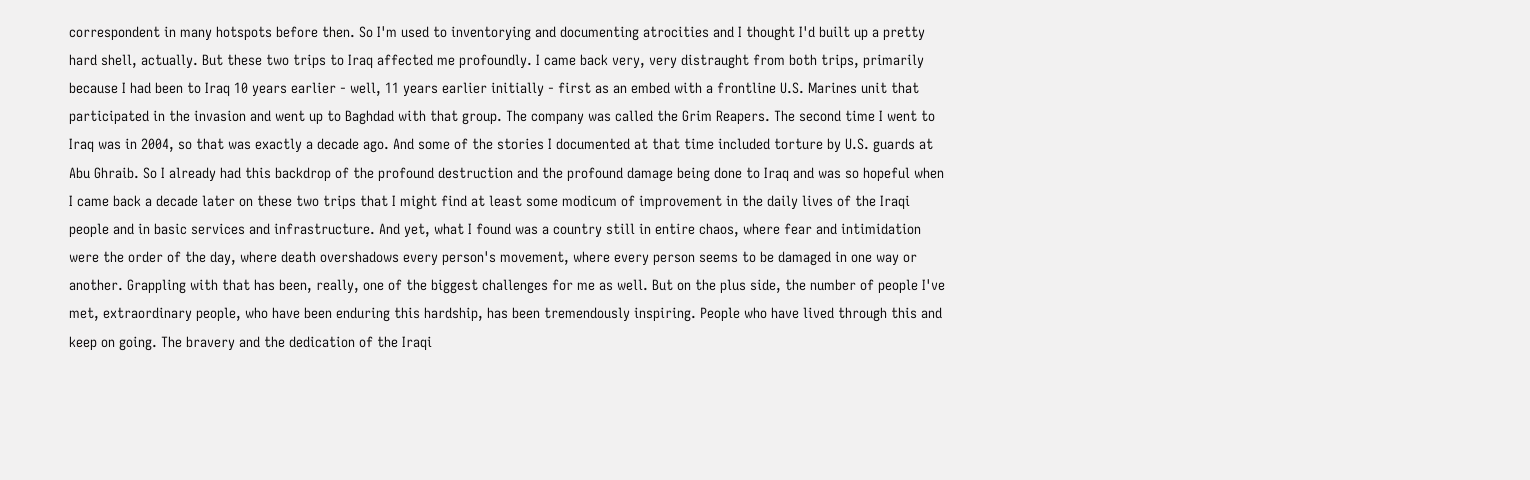correspondent in many hotspots before then. So I'm used to inventorying and documenting atrocities and I thought I'd built up a pretty hard shell, actually. But these two trips to Iraq affected me profoundly. I came back very, very distraught from both trips, primarily because I had been to Iraq 10 years earlier - well, 11 years earlier initially - first as an embed with a frontline U.S. Marines unit that participated in the invasion and went up to Baghdad with that group. The company was called the Grim Reapers. The second time I went to Iraq was in 2004, so that was exactly a decade ago. And some of the stories I documented at that time included torture by U.S. guards at Abu Ghraib. So I already had this backdrop of the profound destruction and the profound damage being done to Iraq and was so hopeful when I came back a decade later on these two trips that I might find at least some modicum of improvement in the daily lives of the Iraqi people and in basic services and infrastructure. And yet, what I found was a country still in entire chaos, where fear and intimidation were the order of the day, where death overshadows every person's movement, where every person seems to be damaged in one way or another. Grappling with that has been, really, one of the biggest challenges for me as well. But on the plus side, the number of people I've met, extraordinary people, who have been enduring this hardship, has been tremendously inspiring. People who have lived through this and keep on going. The bravery and the dedication of the Iraqi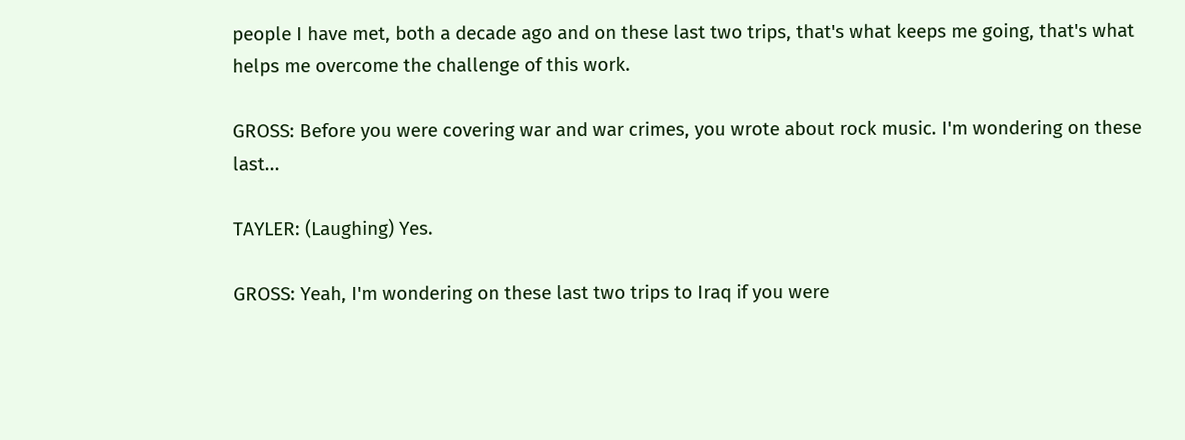people I have met, both a decade ago and on these last two trips, that's what keeps me going, that's what helps me overcome the challenge of this work.

GROSS: Before you were covering war and war crimes, you wrote about rock music. I'm wondering on these last...

TAYLER: (Laughing) Yes.

GROSS: Yeah, I'm wondering on these last two trips to Iraq if you were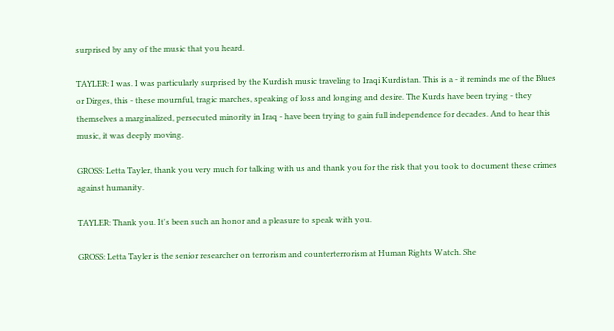surprised by any of the music that you heard.

TAYLER: I was. I was particularly surprised by the Kurdish music traveling to Iraqi Kurdistan. This is a - it reminds me of the Blues or Dirges, this - these mournful, tragic marches, speaking of loss and longing and desire. The Kurds have been trying - they themselves a marginalized, persecuted minority in Iraq - have been trying to gain full independence for decades. And to hear this music, it was deeply moving.

GROSS: Letta Tayler, thank you very much for talking with us and thank you for the risk that you took to document these crimes against humanity.

TAYLER: Thank you. It's been such an honor and a pleasure to speak with you.

GROSS: Letta Tayler is the senior researcher on terrorism and counterterrorism at Human Rights Watch. She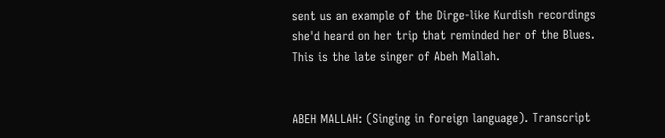sent us an example of the Dirge-like Kurdish recordings she'd heard on her trip that reminded her of the Blues. This is the late singer of Abeh Mallah.


ABEH MALLAH: (Singing in foreign language). Transcript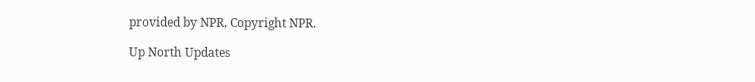provided by NPR, Copyright NPR.

Up North Updates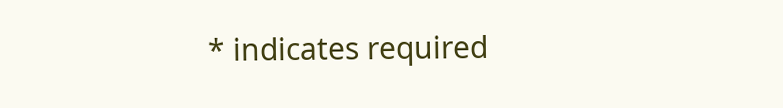* indicates required